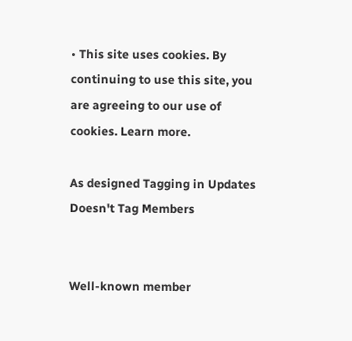• This site uses cookies. By continuing to use this site, you are agreeing to our use of cookies. Learn more.

As designed Tagging in Updates Doesn't Tag Members


Well-known member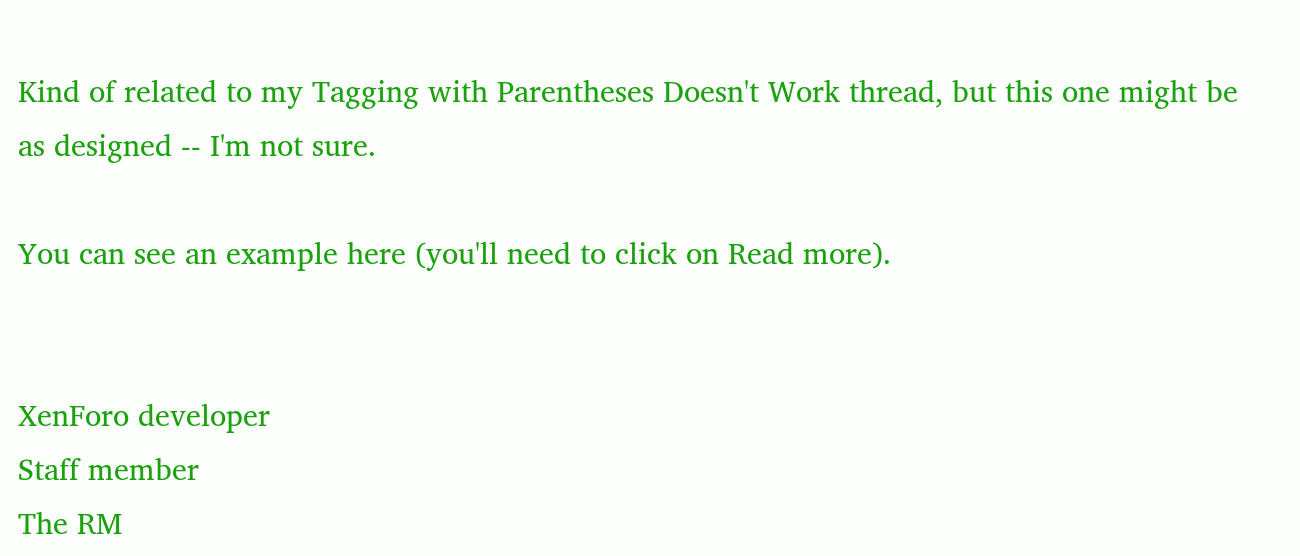Kind of related to my Tagging with Parentheses Doesn't Work thread, but this one might be as designed -- I'm not sure.

You can see an example here (you'll need to click on Read more).


XenForo developer
Staff member
The RM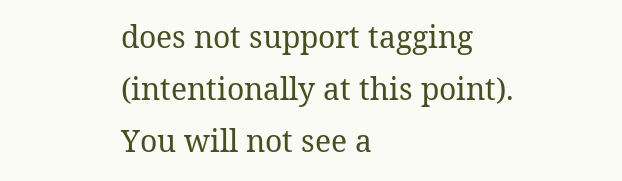does not support tagging (intentionally at this point). You will not see a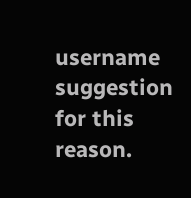username suggestion for this reason.